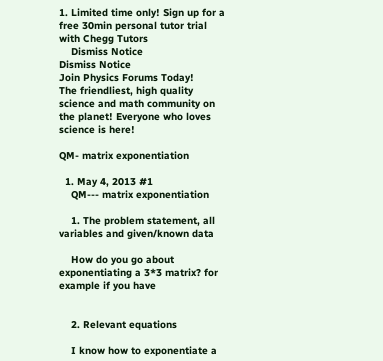1. Limited time only! Sign up for a free 30min personal tutor trial with Chegg Tutors
    Dismiss Notice
Dismiss Notice
Join Physics Forums Today!
The friendliest, high quality science and math community on the planet! Everyone who loves science is here!

QM- matrix exponentiation

  1. May 4, 2013 #1
    QM--- matrix exponentiation

    1. The problem statement, all variables and given/known data

    How do you go about exponentiating a 3*3 matrix? for example if you have


    2. Relevant equations

    I know how to exponentiate a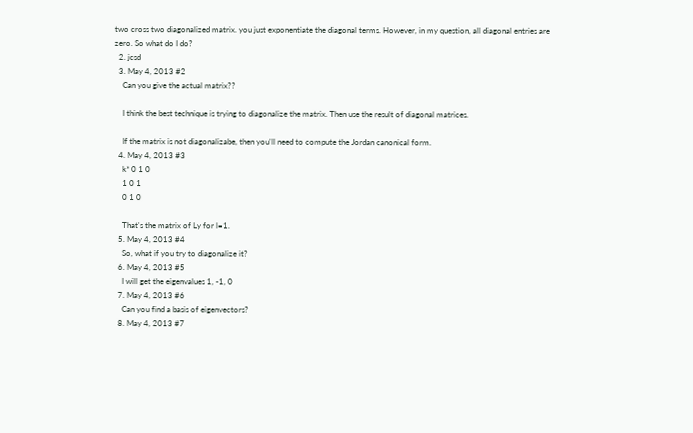two cross two diagonalized matrix. you just exponentiate the diagonal terms. However, in my question, all diagonal entries are zero. So what do I do?
  2. jcsd
  3. May 4, 2013 #2
    Can you give the actual matrix??

    I think the best technique is trying to diagonalize the matrix. Then use the result of diagonal matrices.

    If the matrix is not diagonalizabe, then you'll need to compute the Jordan canonical form.
  4. May 4, 2013 #3
    k* 0 1 0
    1 0 1
    0 1 0

    That's the matrix of Ly for l=1.
  5. May 4, 2013 #4
    So, what if you try to diagonalize it?
  6. May 4, 2013 #5
    I will get the eigenvalues 1, -1, 0
  7. May 4, 2013 #6
    Can you find a basis of eigenvectors?
  8. May 4, 2013 #7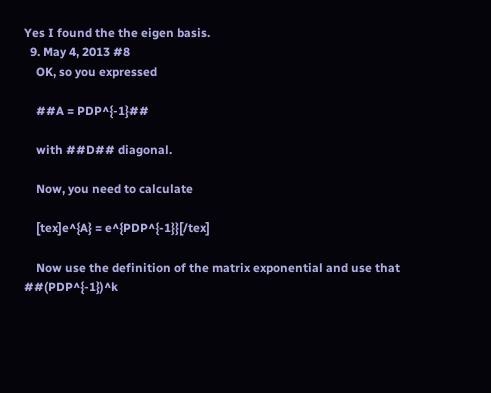Yes I found the the eigen basis.
  9. May 4, 2013 #8
    OK, so you expressed

    ##A = PDP^{-1}##

    with ##D## diagonal.

    Now, you need to calculate

    [tex]e^{A} = e^{PDP^{-1}}[/tex]

    Now use the definition of the matrix exponential and use that ##(PDP^{-1})^k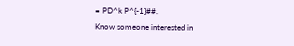= PD^k P^{-1}##.
Know someone interested in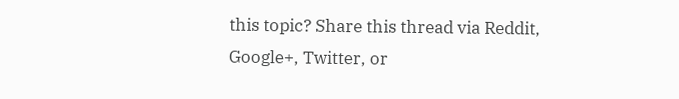this topic? Share this thread via Reddit, Google+, Twitter, or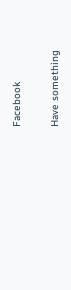Facebook

Have something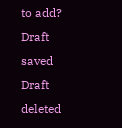to add?
Draft saved Draft deleted